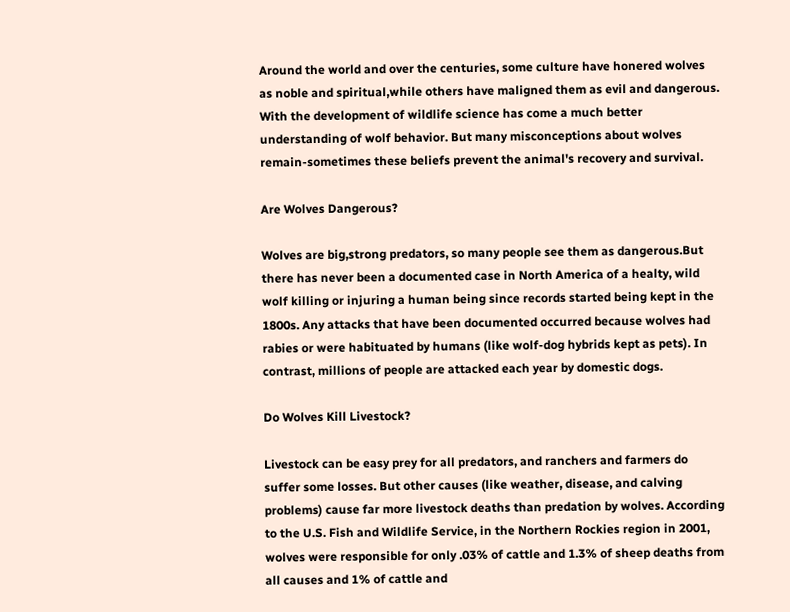Around the world and over the centuries, some culture have honered wolves as noble and spiritual,while others have maligned them as evil and dangerous. With the development of wildlife science has come a much better understanding of wolf behavior. But many misconceptions about wolves remain-sometimes these beliefs prevent the animal's recovery and survival.

Are Wolves Dangerous?

Wolves are big,strong predators, so many people see them as dangerous.But there has never been a documented case in North America of a healty, wild wolf killing or injuring a human being since records started being kept in the 1800s. Any attacks that have been documented occurred because wolves had rabies or were habituated by humans (like wolf-dog hybrids kept as pets). In contrast, millions of people are attacked each year by domestic dogs.

Do Wolves Kill Livestock?

Livestock can be easy prey for all predators, and ranchers and farmers do suffer some losses. But other causes (like weather, disease, and calving problems) cause far more livestock deaths than predation by wolves. According to the U.S. Fish and Wildlife Service, in the Northern Rockies region in 2001, wolves were responsible for only .03% of cattle and 1.3% of sheep deaths from all causes and 1% of cattle and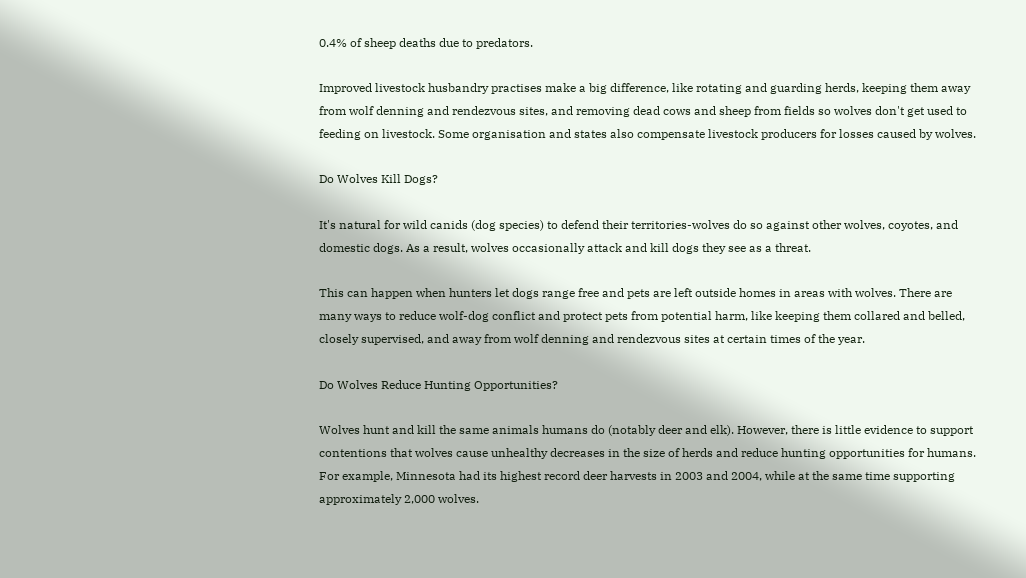0.4% of sheep deaths due to predators.

Improved livestock husbandry practises make a big difference, like rotating and guarding herds, keeping them away from wolf denning and rendezvous sites, and removing dead cows and sheep from fields so wolves don't get used to feeding on livestock. Some organisation and states also compensate livestock producers for losses caused by wolves.

Do Wolves Kill Dogs?

It's natural for wild canids (dog species) to defend their territories-wolves do so against other wolves, coyotes, and domestic dogs. As a result, wolves occasionally attack and kill dogs they see as a threat.

This can happen when hunters let dogs range free and pets are left outside homes in areas with wolves. There are many ways to reduce wolf-dog conflict and protect pets from potential harm, like keeping them collared and belled, closely supervised, and away from wolf denning and rendezvous sites at certain times of the year.

Do Wolves Reduce Hunting Opportunities?

Wolves hunt and kill the same animals humans do (notably deer and elk). However, there is little evidence to support contentions that wolves cause unhealthy decreases in the size of herds and reduce hunting opportunities for humans. For example, Minnesota had its highest record deer harvests in 2003 and 2004, while at the same time supporting approximately 2,000 wolves.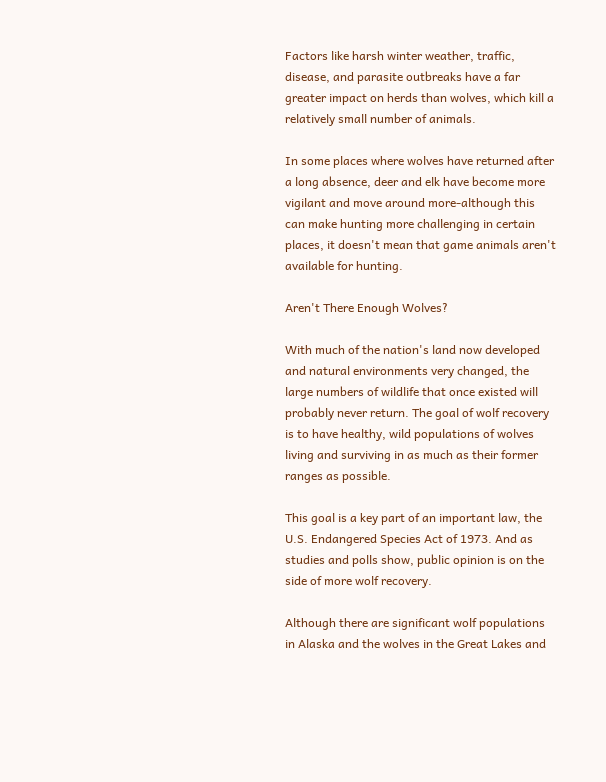Factors like harsh winter weather, traffic, disease, and parasite outbreaks have a far greater impact on herds than wolves, which kill a relatively small number of animals.

In some places where wolves have returned after a long absence, deer and elk have become more vigilant and move around more-although this can make hunting more challenging in certain places, it doesn't mean that game animals aren't available for hunting.

Aren't There Enough Wolves?

With much of the nation's land now developed and natural environments very changed, the large numbers of wildlife that once existed will probably never return. The goal of wolf recovery is to have healthy, wild populations of wolves living and surviving in as much as their former ranges as possible.

This goal is a key part of an important law, the U.S. Endangered Species Act of 1973. And as studies and polls show, public opinion is on the side of more wolf recovery.

Although there are significant wolf populations in Alaska and the wolves in the Great Lakes and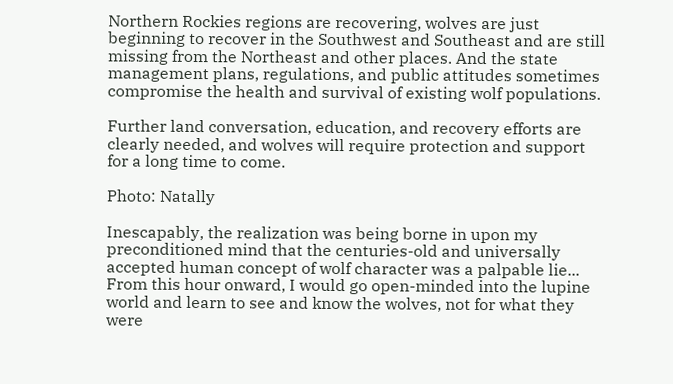Northern Rockies regions are recovering, wolves are just beginning to recover in the Southwest and Southeast and are still missing from the Northeast and other places. And the state management plans, regulations, and public attitudes sometimes compromise the health and survival of existing wolf populations.

Further land conversation, education, and recovery efforts are clearly needed, and wolves will require protection and support for a long time to come.

Photo: Natally

Inescapably, the realization was being borne in upon my preconditioned mind that the centuries-old and universally accepted human concept of wolf character was a palpable lie... From this hour onward, I would go open-minded into the lupine world and learn to see and know the wolves, not for what they were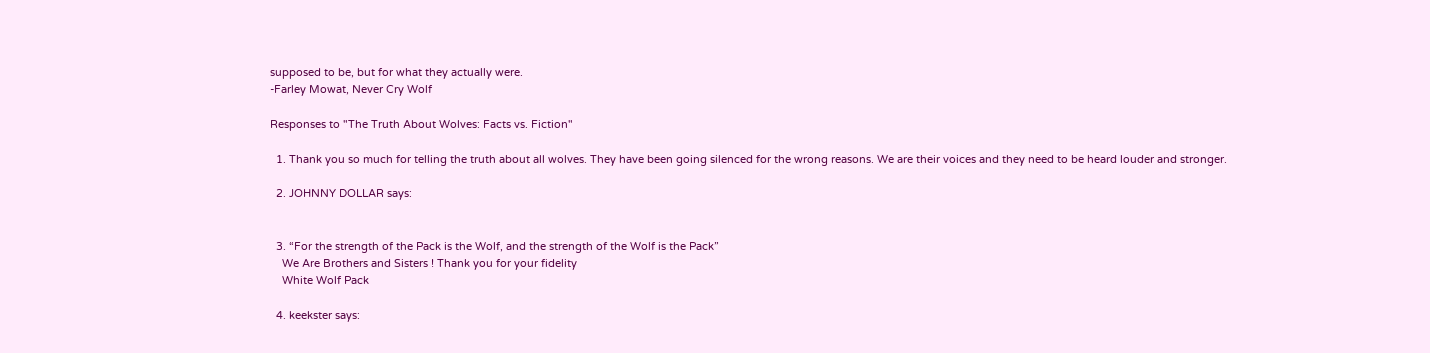supposed to be, but for what they actually were.
-Farley Mowat, Never Cry Wolf

Responses to "The Truth About Wolves: Facts vs. Fiction"

  1. Thank you so much for telling the truth about all wolves. They have been going silenced for the wrong reasons. We are their voices and they need to be heard louder and stronger.

  2. JOHNNY DOLLAR says:


  3. “For the strength of the Pack is the Wolf, and the strength of the Wolf is the Pack”
    We Are Brothers and Sisters ! Thank you for your fidelity
    White Wolf Pack

  4. keekster says: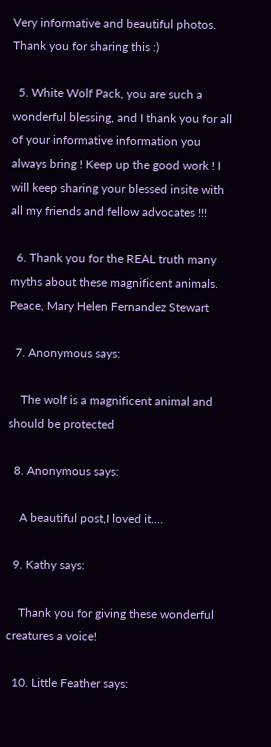Very informative and beautiful photos. Thank you for sharing this :)

  5. White Wolf Pack, you are such a wonderful blessing, and I thank you for all of your informative information you always bring ! Keep up the good work ! I will keep sharing your blessed insite with all my friends and fellow advocates !!!

  6. Thank you for the REAL truth many myths about these magnificent animals. Peace, Mary Helen Fernandez Stewart

  7. Anonymous says:

    The wolf is a magnificent animal and should be protected

  8. Anonymous says:

    A beautiful post,I loved it....

  9. Kathy says:

    Thank you for giving these wonderful creatures a voice!

  10. Little Feather says: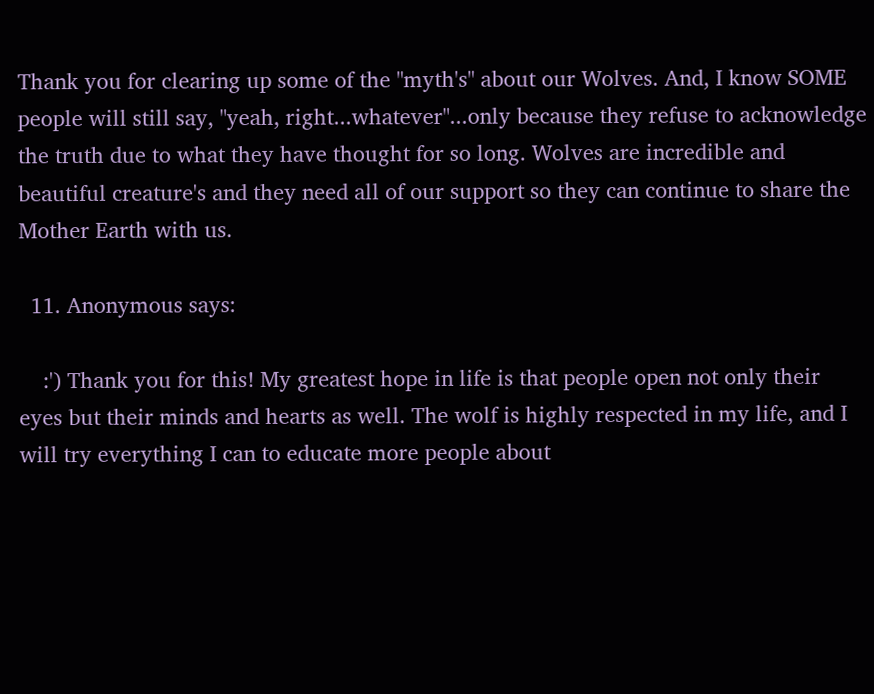Thank you for clearing up some of the "myth's" about our Wolves. And, I know SOME people will still say, "yeah, right...whatever"...only because they refuse to acknowledge the truth due to what they have thought for so long. Wolves are incredible and beautiful creature's and they need all of our support so they can continue to share the Mother Earth with us.

  11. Anonymous says:

    :') Thank you for this! My greatest hope in life is that people open not only their eyes but their minds and hearts as well. The wolf is highly respected in my life, and I will try everything I can to educate more people about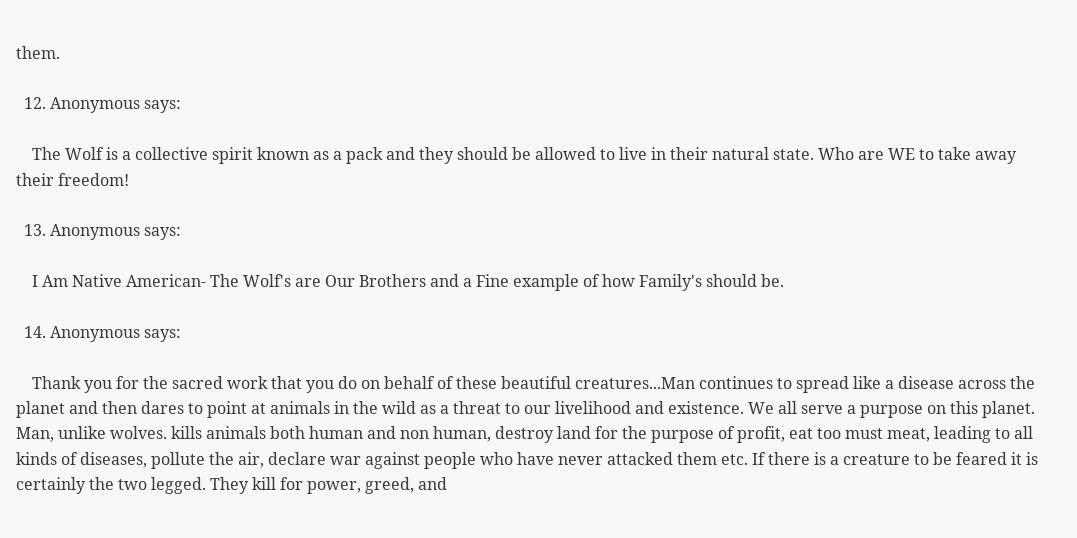them.

  12. Anonymous says:

    The Wolf is a collective spirit known as a pack and they should be allowed to live in their natural state. Who are WE to take away their freedom!

  13. Anonymous says:

    I Am Native American- The Wolf's are Our Brothers and a Fine example of how Family's should be.

  14. Anonymous says:

    Thank you for the sacred work that you do on behalf of these beautiful creatures...Man continues to spread like a disease across the planet and then dares to point at animals in the wild as a threat to our livelihood and existence. We all serve a purpose on this planet. Man, unlike wolves. kills animals both human and non human, destroy land for the purpose of profit, eat too must meat, leading to all kinds of diseases, pollute the air, declare war against people who have never attacked them etc. If there is a creature to be feared it is certainly the two legged. They kill for power, greed, and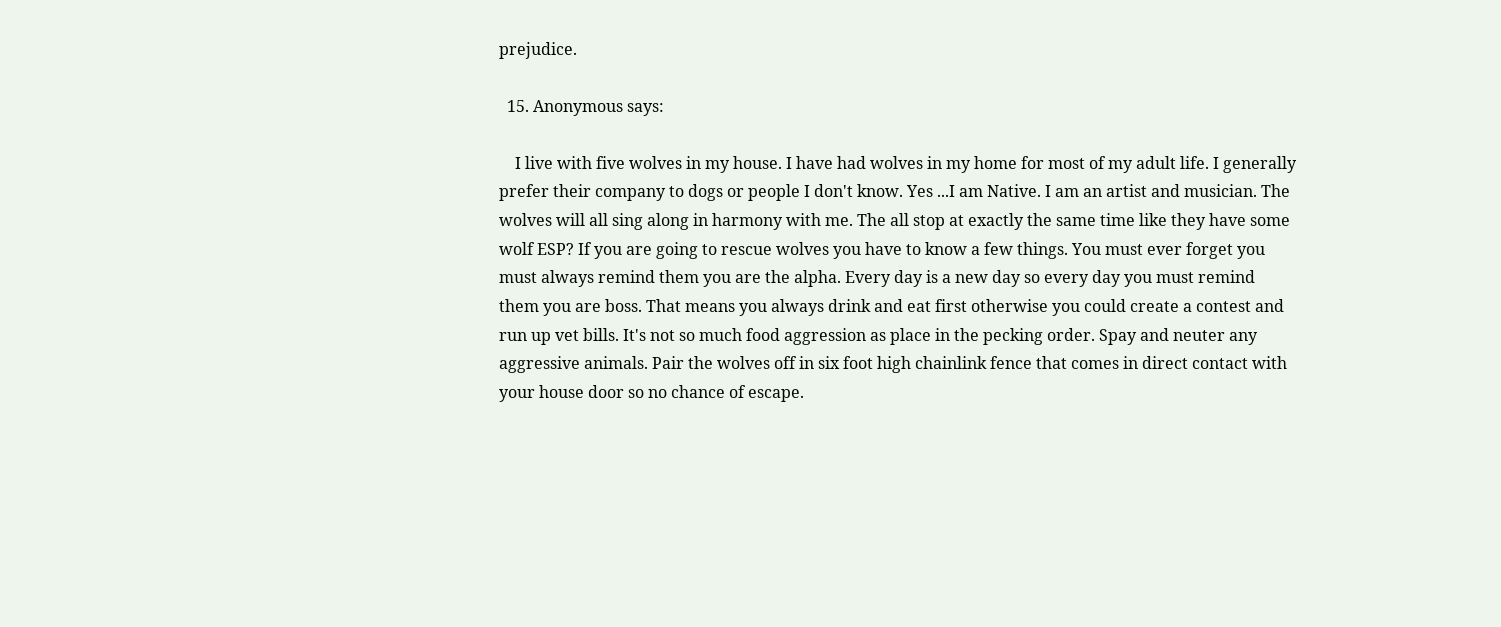prejudice.

  15. Anonymous says:

    I live with five wolves in my house. I have had wolves in my home for most of my adult life. I generally prefer their company to dogs or people I don't know. Yes ...I am Native. I am an artist and musician. The wolves will all sing along in harmony with me. The all stop at exactly the same time like they have some wolf ESP? If you are going to rescue wolves you have to know a few things. You must ever forget you must always remind them you are the alpha. Every day is a new day so every day you must remind them you are boss. That means you always drink and eat first otherwise you could create a contest and run up vet bills. It's not so much food aggression as place in the pecking order. Spay and neuter any aggressive animals. Pair the wolves off in six foot high chainlink fence that comes in direct contact with your house door so no chance of escape.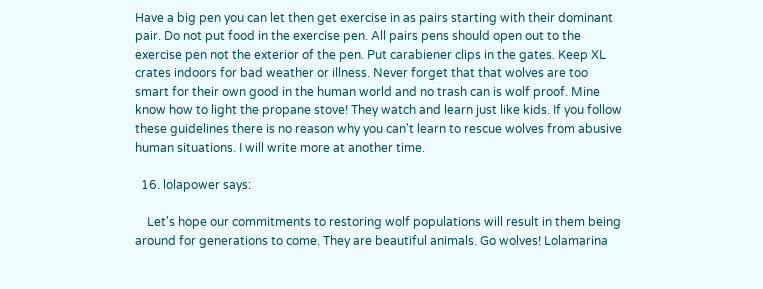Have a big pen you can let then get exercise in as pairs starting with their dominant pair. Do not put food in the exercise pen. All pairs pens should open out to the exercise pen not the exterior of the pen. Put carabiener clips in the gates. Keep XL crates indoors for bad weather or illness. Never forget that that wolves are too smart for their own good in the human world and no trash can is wolf proof. Mine know how to light the propane stove! They watch and learn just like kids. If you follow these guidelines there is no reason why you can't learn to rescue wolves from abusive human situations. I will write more at another time.

  16. lolapower says:

    Let's hope our commitments to restoring wolf populations will result in them being around for generations to come. They are beautiful animals. Go wolves! Lolamarina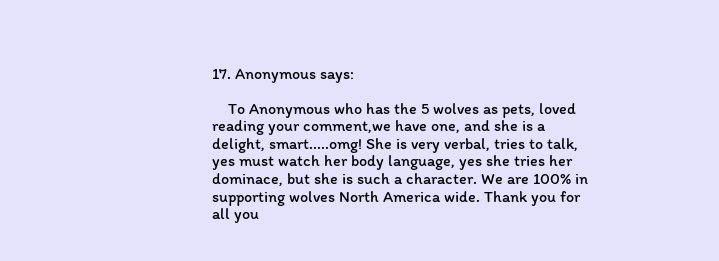17. Anonymous says:

    To Anonymous who has the 5 wolves as pets, loved reading your comment,we have one, and she is a delight, smart.....omg! She is very verbal, tries to talk, yes must watch her body language, yes she tries her dominace, but she is such a character. We are 100% in supporting wolves North America wide. Thank you for all you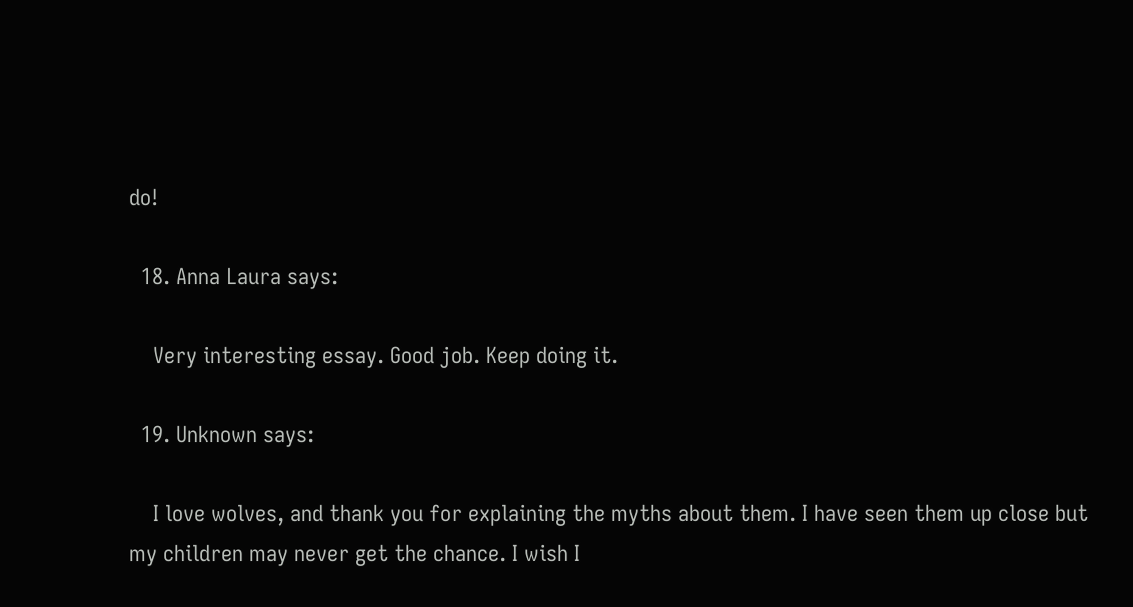do!

  18. Anna Laura says:

    Very interesting essay. Good job. Keep doing it.

  19. Unknown says:

    I love wolves, and thank you for explaining the myths about them. I have seen them up close but my children may never get the chance. I wish I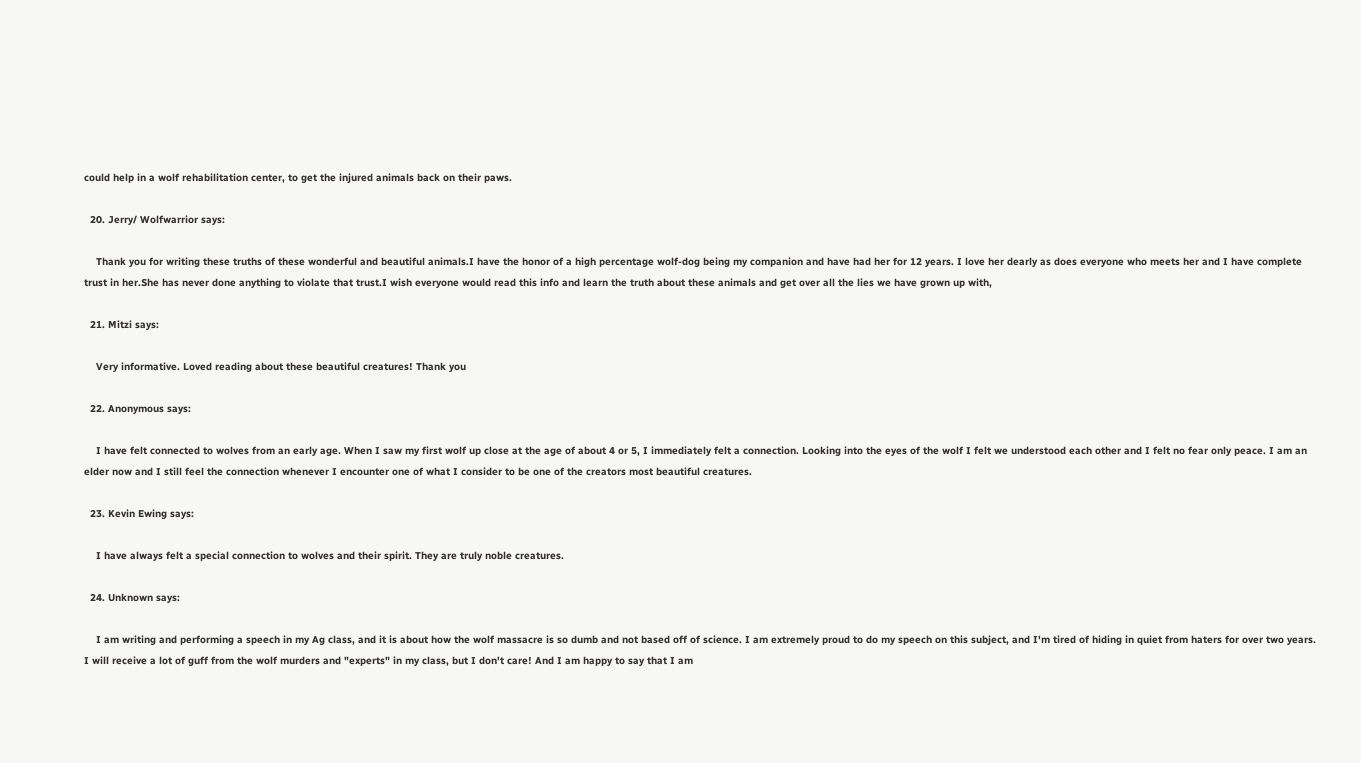could help in a wolf rehabilitation center, to get the injured animals back on their paws.

  20. Jerry/ Wolfwarrior says:

    Thank you for writing these truths of these wonderful and beautiful animals.I have the honor of a high percentage wolf-dog being my companion and have had her for 12 years. I love her dearly as does everyone who meets her and I have complete trust in her.She has never done anything to violate that trust.I wish everyone would read this info and learn the truth about these animals and get over all the lies we have grown up with,

  21. Mitzi says:

    Very informative. Loved reading about these beautiful creatures! Thank you

  22. Anonymous says:

    I have felt connected to wolves from an early age. When I saw my first wolf up close at the age of about 4 or 5, I immediately felt a connection. Looking into the eyes of the wolf I felt we understood each other and I felt no fear only peace. I am an elder now and I still feel the connection whenever I encounter one of what I consider to be one of the creators most beautiful creatures.

  23. Kevin Ewing says:

    I have always felt a special connection to wolves and their spirit. They are truly noble creatures.

  24. Unknown says:

    I am writing and performing a speech in my Ag class, and it is about how the wolf massacre is so dumb and not based off of science. I am extremely proud to do my speech on this subject, and I'm tired of hiding in quiet from haters for over two years. I will receive a lot of guff from the wolf murders and "experts" in my class, but I don't care! And I am happy to say that I am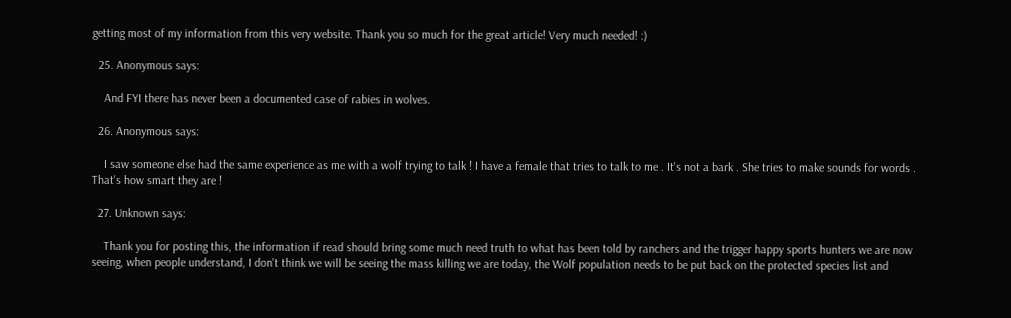getting most of my information from this very website. Thank you so much for the great article! Very much needed! :)

  25. Anonymous says:

    And FYI there has never been a documented case of rabies in wolves.

  26. Anonymous says:

    I saw someone else had the same experience as me with a wolf trying to talk ! I have a female that tries to talk to me . It's not a bark . She tries to make sounds for words . That's how smart they are !

  27. Unknown says:

    Thank you for posting this, the information if read should bring some much need truth to what has been told by ranchers and the trigger happy sports hunters we are now seeing, when people understand, I don't think we will be seeing the mass killing we are today, the Wolf population needs to be put back on the protected species list and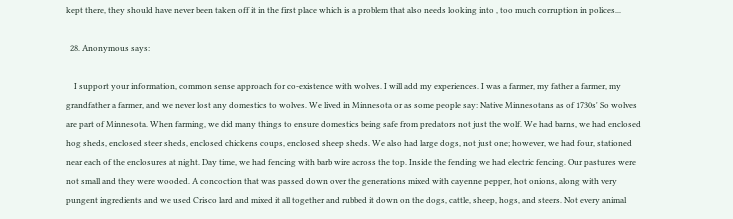kept there, they should have never been taken off it in the first place which is a problem that also needs looking into , too much corruption in polices...

  28. Anonymous says:

    I support your information, common sense approach for co-existence with wolves. I will add my experiences. I was a farmer, my father a farmer, my grandfather a farmer, and we never lost any domestics to wolves. We lived in Minnesota or as some people say: Native Minnesotans as of 1730s' So wolves are part of Minnesota. When farming, we did many things to ensure domestics being safe from predators not just the wolf. We had barns, we had enclosed hog sheds, enclosed steer sheds, enclosed chickens coups, enclosed sheep sheds. We also had large dogs, not just one; however, we had four, stationed near each of the enclosures at night. Day time, we had fencing with barb wire across the top. Inside the fending we had electric fencing. Our pastures were not small and they were wooded. A concoction that was passed down over the generations mixed with cayenne pepper, hot onions, along with very pungent ingredients and we used Crisco lard and mixed it all together and rubbed it down on the dogs, cattle, sheep, hogs, and steers. Not every animal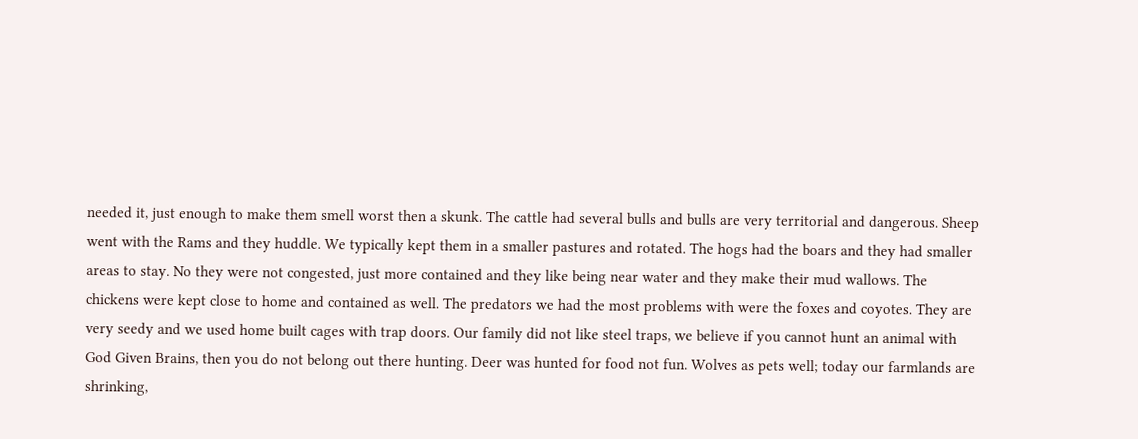needed it, just enough to make them smell worst then a skunk. The cattle had several bulls and bulls are very territorial and dangerous. Sheep went with the Rams and they huddle. We typically kept them in a smaller pastures and rotated. The hogs had the boars and they had smaller areas to stay. No they were not congested, just more contained and they like being near water and they make their mud wallows. The chickens were kept close to home and contained as well. The predators we had the most problems with were the foxes and coyotes. They are very seedy and we used home built cages with trap doors. Our family did not like steel traps, we believe if you cannot hunt an animal with God Given Brains, then you do not belong out there hunting. Deer was hunted for food not fun. Wolves as pets well; today our farmlands are shrinking,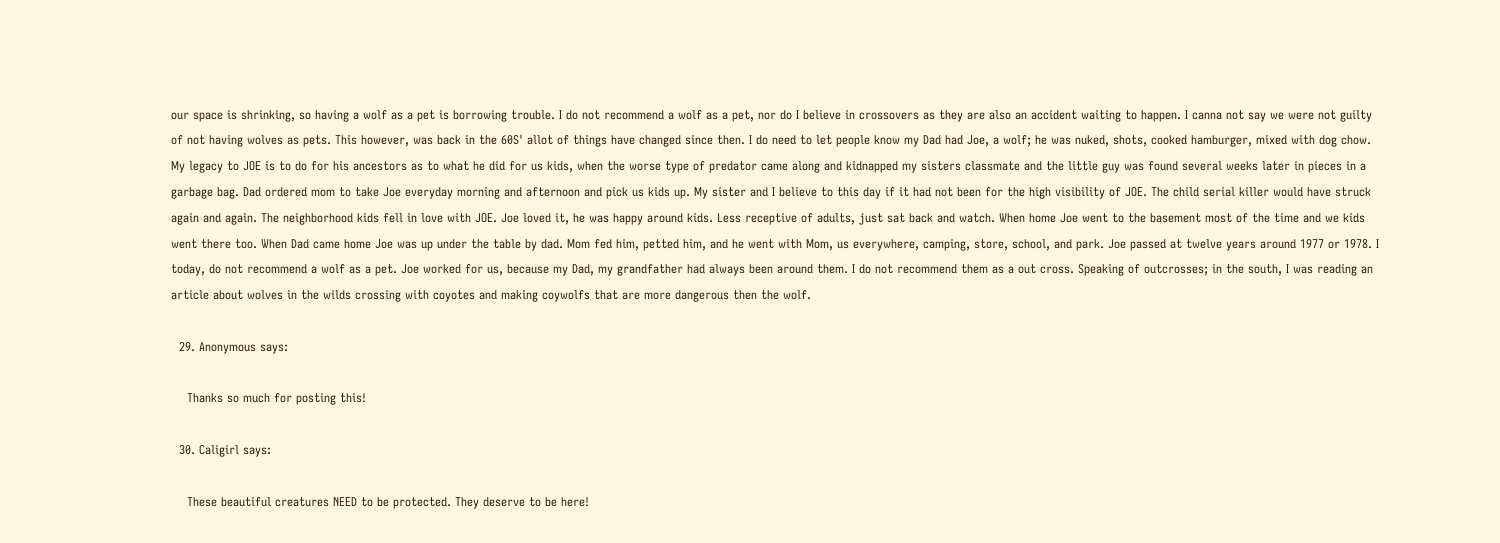our space is shrinking, so having a wolf as a pet is borrowing trouble. I do not recommend a wolf as a pet, nor do I believe in crossovers as they are also an accident waiting to happen. I canna not say we were not guilty of not having wolves as pets. This however, was back in the 60S' allot of things have changed since then. I do need to let people know my Dad had Joe, a wolf; he was nuked, shots, cooked hamburger, mixed with dog chow. My legacy to JOE is to do for his ancestors as to what he did for us kids, when the worse type of predator came along and kidnapped my sisters classmate and the little guy was found several weeks later in pieces in a garbage bag. Dad ordered mom to take Joe everyday morning and afternoon and pick us kids up. My sister and I believe to this day if it had not been for the high visibility of JOE. The child serial killer would have struck again and again. The neighborhood kids fell in love with JOE. Joe loved it, he was happy around kids. Less receptive of adults, just sat back and watch. When home Joe went to the basement most of the time and we kids went there too. When Dad came home Joe was up under the table by dad. Mom fed him, petted him, and he went with Mom, us everywhere, camping, store, school, and park. Joe passed at twelve years around 1977 or 1978. I today, do not recommend a wolf as a pet. Joe worked for us, because my Dad, my grandfather had always been around them. I do not recommend them as a out cross. Speaking of outcrosses; in the south, I was reading an article about wolves in the wilds crossing with coyotes and making coywolfs that are more dangerous then the wolf.

  29. Anonymous says:

    Thanks so much for posting this!

  30. Caligirl says:

    These beautiful creatures NEED to be protected. They deserve to be here!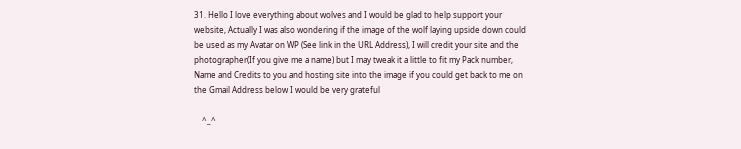31. Hello I love everything about wolves and I would be glad to help support your website, Actually I was also wondering if the image of the wolf laying upside down could be used as my Avatar on WP (See link in the URL Address), I will credit your site and the photographer(If you give me a name) but I may tweak it a little to fit my Pack number, Name and Credits to you and hosting site into the image if you could get back to me on the Gmail Address below I would be very grateful

    ^_^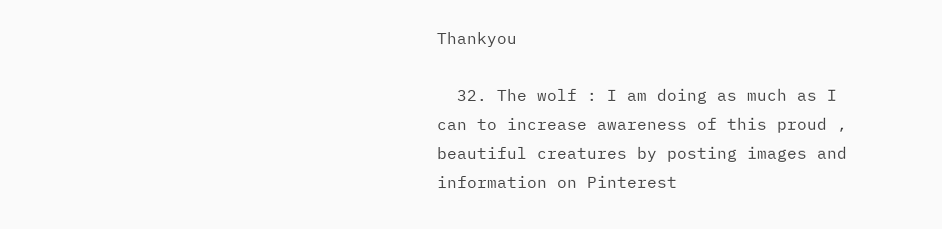Thankyou

  32. The wolf : I am doing as much as I can to increase awareness of this proud , beautiful creatures by posting images and information on Pinterest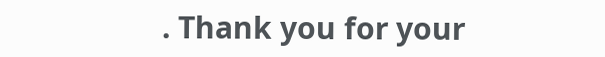. Thank you for your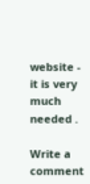website - it is very much needed .

Write a comment